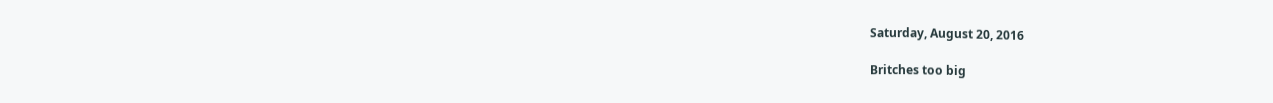Saturday, August 20, 2016

Britches too big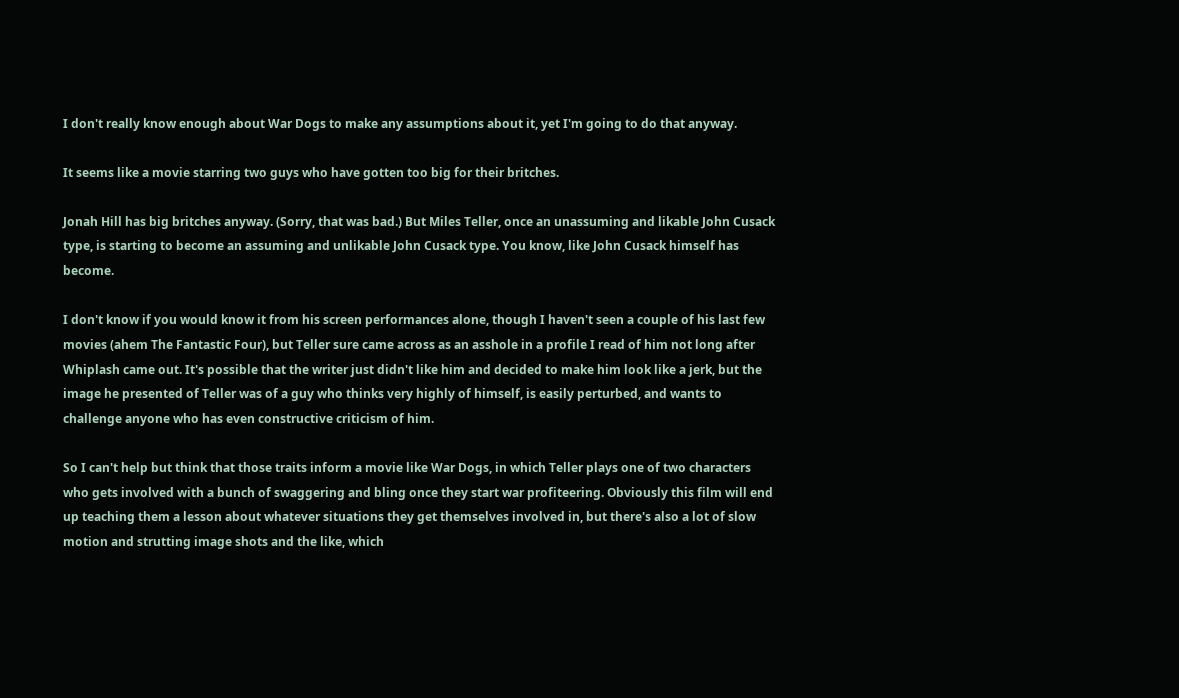I don't really know enough about War Dogs to make any assumptions about it, yet I'm going to do that anyway.

It seems like a movie starring two guys who have gotten too big for their britches.

Jonah Hill has big britches anyway. (Sorry, that was bad.) But Miles Teller, once an unassuming and likable John Cusack type, is starting to become an assuming and unlikable John Cusack type. You know, like John Cusack himself has become.

I don't know if you would know it from his screen performances alone, though I haven't seen a couple of his last few movies (ahem The Fantastic Four), but Teller sure came across as an asshole in a profile I read of him not long after Whiplash came out. It's possible that the writer just didn't like him and decided to make him look like a jerk, but the image he presented of Teller was of a guy who thinks very highly of himself, is easily perturbed, and wants to challenge anyone who has even constructive criticism of him.

So I can't help but think that those traits inform a movie like War Dogs, in which Teller plays one of two characters who gets involved with a bunch of swaggering and bling once they start war profiteering. Obviously this film will end up teaching them a lesson about whatever situations they get themselves involved in, but there's also a lot of slow motion and strutting image shots and the like, which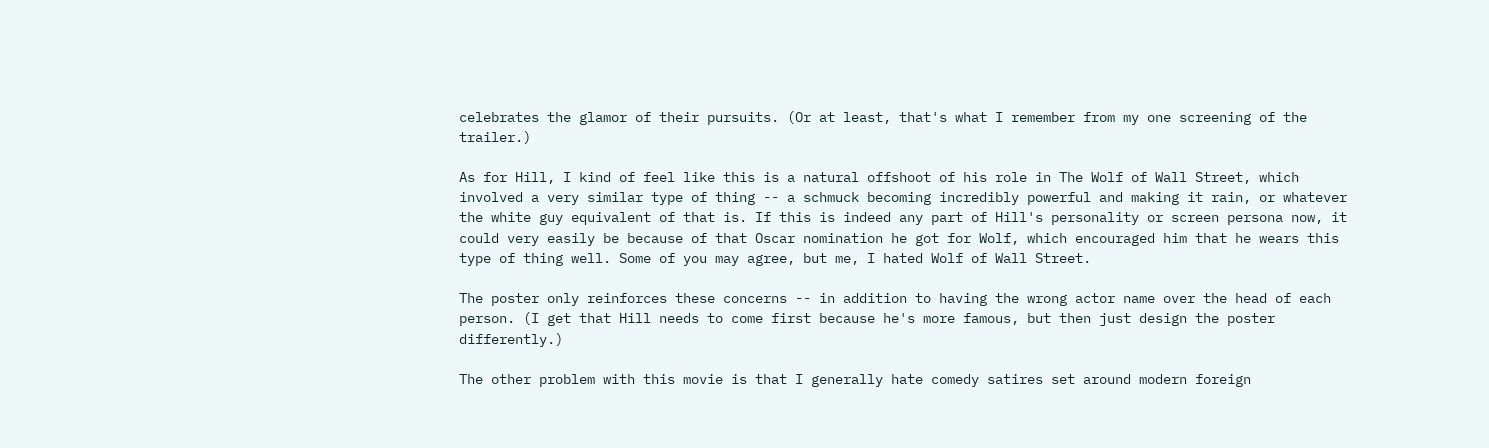celebrates the glamor of their pursuits. (Or at least, that's what I remember from my one screening of the trailer.)

As for Hill, I kind of feel like this is a natural offshoot of his role in The Wolf of Wall Street, which involved a very similar type of thing -- a schmuck becoming incredibly powerful and making it rain, or whatever the white guy equivalent of that is. If this is indeed any part of Hill's personality or screen persona now, it could very easily be because of that Oscar nomination he got for Wolf, which encouraged him that he wears this type of thing well. Some of you may agree, but me, I hated Wolf of Wall Street.

The poster only reinforces these concerns -- in addition to having the wrong actor name over the head of each person. (I get that Hill needs to come first because he's more famous, but then just design the poster differently.)

The other problem with this movie is that I generally hate comedy satires set around modern foreign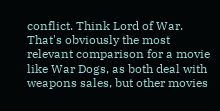conflict. Think Lord of War. That's obviously the most relevant comparison for a movie like War Dogs, as both deal with weapons sales, but other movies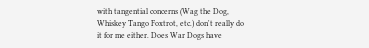with tangential concerns (Wag the Dog, Whiskey Tango Foxtrot, etc.) don't really do it for me either. Does War Dogs have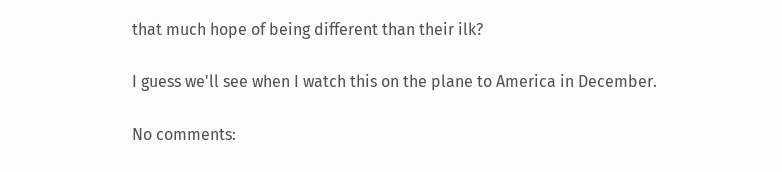that much hope of being different than their ilk?

I guess we'll see when I watch this on the plane to America in December.

No comments: